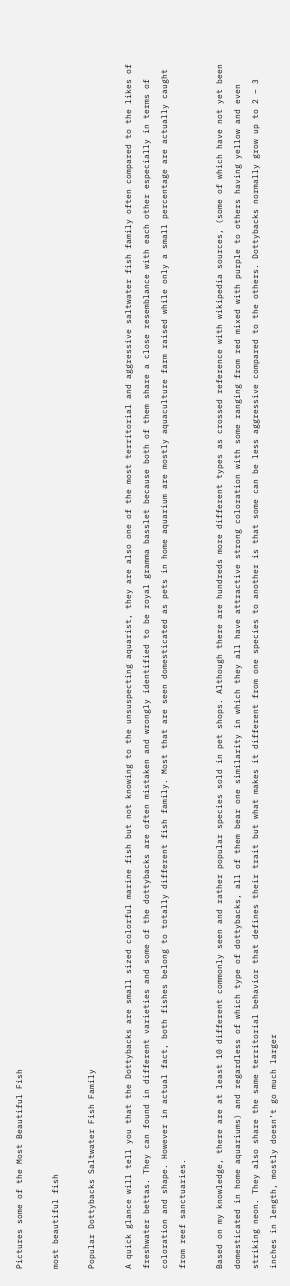Pictures some of the Most Beautiful Fish

most beautiful fish

Popular Dottybacks Saltwater Fish Family

A quick glance will tell you that the Dottybacks are small sized colorful marine fish but not knowing to the unsuspecting aquarist, they are also one of the most territorial and aggressive saltwater fish family often compared to the likes of freshwater bettas. They can found in different varieties and some of the dottybacks are often mistaken and wrongly identified to be royal gramma basslet because both of them share a close resemblance with each other especially in terms of coloration and shape. However in actual fact, both fishes belong to totally different fish family. Most that are seen domesticated as pets in home aquarium are mostly aquaculture farm raised while only a small percentage are actually caught from reef sanctuaries.

Based on my knowledge, there are at least 10 different commonly seen and rather popular species sold in pet shops. Although there are hundreds more different types as crossed reference with wikipedia sources, (some of which have not yet been domesticated in home aquariums) and regardless of which type of dottybacks, all of them bear one similarity in which they all have attractive strong coloration with some ranging from red mixed with purple to others having yellow and even striking neon. They also share the same territorial behavior that defines their trait but what makes it different from one species to another is that some can be less aggressive compared to the others. Dottybacks normally grow up to 2 – 3 inches in length, mostly doesn’t go much larger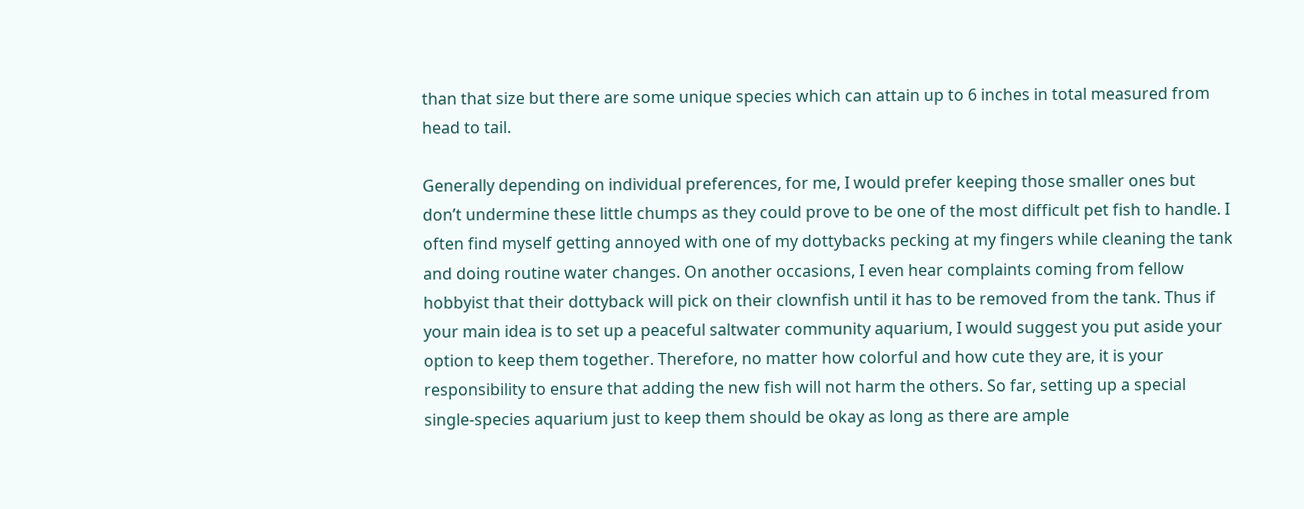than that size but there are some unique species which can attain up to 6 inches in total measured from head to tail.

Generally depending on individual preferences, for me, I would prefer keeping those smaller ones but don’t undermine these little chumps as they could prove to be one of the most difficult pet fish to handle. I often find myself getting annoyed with one of my dottybacks pecking at my fingers while cleaning the tank and doing routine water changes. On another occasions, I even hear complaints coming from fellow hobbyist that their dottyback will pick on their clownfish until it has to be removed from the tank. Thus if your main idea is to set up a peaceful saltwater community aquarium, I would suggest you put aside your option to keep them together. Therefore, no matter how colorful and how cute they are, it is your responsibility to ensure that adding the new fish will not harm the others. So far, setting up a special single-species aquarium just to keep them should be okay as long as there are ample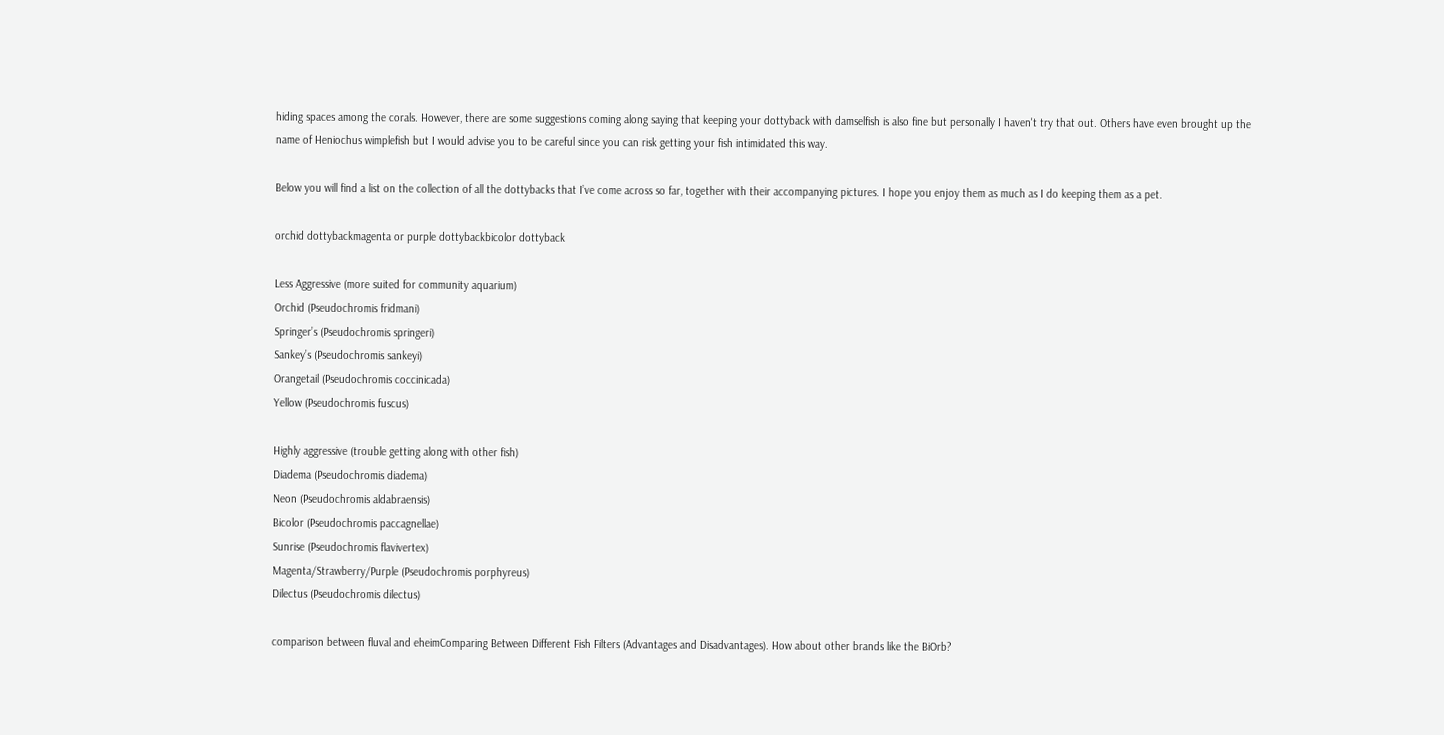hiding spaces among the corals. However, there are some suggestions coming along saying that keeping your dottyback with damselfish is also fine but personally I haven't try that out. Others have even brought up the name of Heniochus wimplefish but I would advise you to be careful since you can risk getting your fish intimidated this way.

Below you will find a list on the collection of all the dottybacks that I’ve come across so far, together with their accompanying pictures. I hope you enjoy them as much as I do keeping them as a pet.

orchid dottybackmagenta or purple dottybackbicolor dottyback

Less Aggressive (more suited for community aquarium)
Orchid (Pseudochromis fridmani)
Springer’s (Pseudochromis springeri)
Sankey’s (Pseudochromis sankeyi)
Orangetail (Pseudochromis coccinicada)
Yellow (Pseudochromis fuscus)

Highly aggressive (trouble getting along with other fish)
Diadema (Pseudochromis diadema)
Neon (Pseudochromis aldabraensis)
Bicolor (Pseudochromis paccagnellae)
Sunrise (Pseudochromis flavivertex)
Magenta/Strawberry/Purple (Pseudochromis porphyreus)
Dilectus (Pseudochromis dilectus)

comparison between fluval and eheimComparing Between Different Fish Filters (Advantages and Disadvantages). How about other brands like the BiOrb?